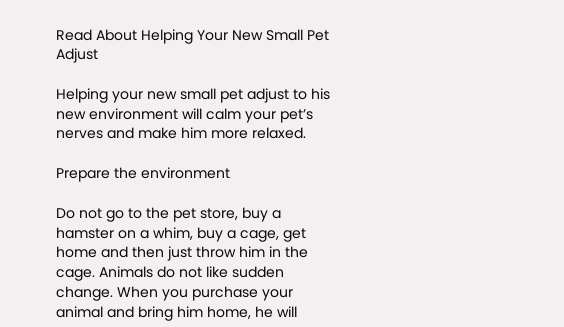Read About Helping Your New Small Pet Adjust

Helping your new small pet adjust to his new environment will calm your pet’s nerves and make him more relaxed.

Prepare the environment

Do not go to the pet store, buy a hamster on a whim, buy a cage, get home and then just throw him in the cage. Animals do not like sudden change. When you purchase your animal and bring him home, he will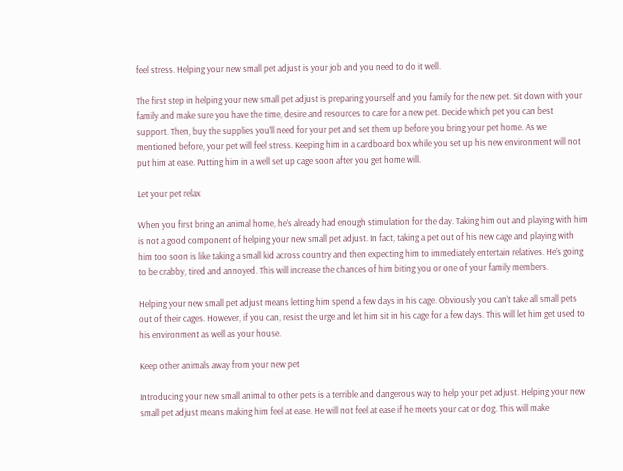feel stress. Helping your new small pet adjust is your job and you need to do it well.

The first step in helping your new small pet adjust is preparing yourself and you family for the new pet. Sit down with your family and make sure you have the time, desire and resources to care for a new pet. Decide which pet you can best support. Then, buy the supplies you’ll need for your pet and set them up before you bring your pet home. As we mentioned before, your pet will feel stress. Keeping him in a cardboard box while you set up his new environment will not put him at ease. Putting him in a well set up cage soon after you get home will.

Let your pet relax

When you first bring an animal home, he’s already had enough stimulation for the day. Taking him out and playing with him is not a good component of helping your new small pet adjust. In fact, taking a pet out of his new cage and playing with him too soon is like taking a small kid across country and then expecting him to immediately entertain relatives. He’s going to be crabby, tired and annoyed. This will increase the chances of him biting you or one of your family members.

Helping your new small pet adjust means letting him spend a few days in his cage. Obviously you can’t take all small pets out of their cages. However, if you can, resist the urge and let him sit in his cage for a few days. This will let him get used to his environment as well as your house.

Keep other animals away from your new pet

Introducing your new small animal to other pets is a terrible and dangerous way to help your pet adjust. Helping your new small pet adjust means making him feel at ease. He will not feel at ease if he meets your cat or dog. This will make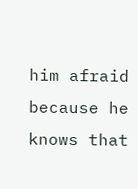him afraid because he knows that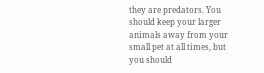they are predators. You should keep your larger animals away from your small pet at all times, but you should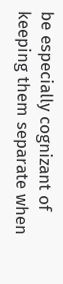be especially cognizant of keeping them separate when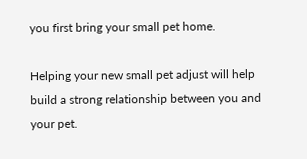you first bring your small pet home.

Helping your new small pet adjust will help build a strong relationship between you and your pet.